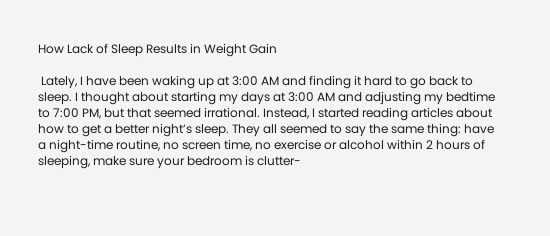How Lack of Sleep Results in Weight Gain

 Lately, I have been waking up at 3:00 AM and finding it hard to go back to sleep. I thought about starting my days at 3:00 AM and adjusting my bedtime to 7:00 PM, but that seemed irrational. Instead, I started reading articles about how to get a better night’s sleep. They all seemed to say the same thing: have a night-time routine, no screen time, no exercise or alcohol within 2 hours of sleeping, make sure your bedroom is clutter-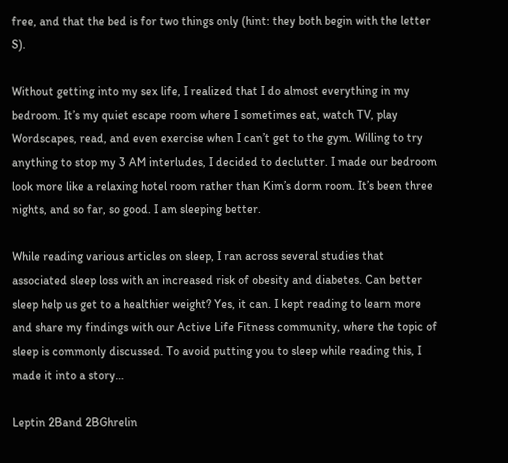free, and that the bed is for two things only (hint: they both begin with the letter S).

Without getting into my sex life, I realized that I do almost everything in my bedroom. It’s my quiet escape room where I sometimes eat, watch TV, play Wordscapes, read, and even exercise when I can’t get to the gym. Willing to try anything to stop my 3 AM interludes, I decided to declutter. I made our bedroom look more like a relaxing hotel room rather than Kim’s dorm room. It’s been three nights, and so far, so good. I am sleeping better.

While reading various articles on sleep, I ran across several studies that associated sleep loss with an increased risk of obesity and diabetes. Can better sleep help us get to a healthier weight? Yes, it can. I kept reading to learn more and share my findings with our Active Life Fitness community, where the topic of sleep is commonly discussed. To avoid putting you to sleep while reading this, I made it into a story…

Leptin 2Band 2BGhrelin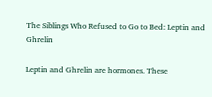The Siblings Who Refused to Go to Bed: Leptin and Ghrelin

Leptin and Ghrelin are hormones. These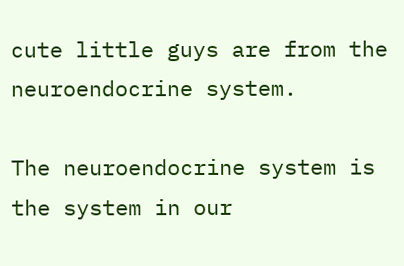cute little guys are from the neuroendocrine system.

The neuroendocrine system is the system in our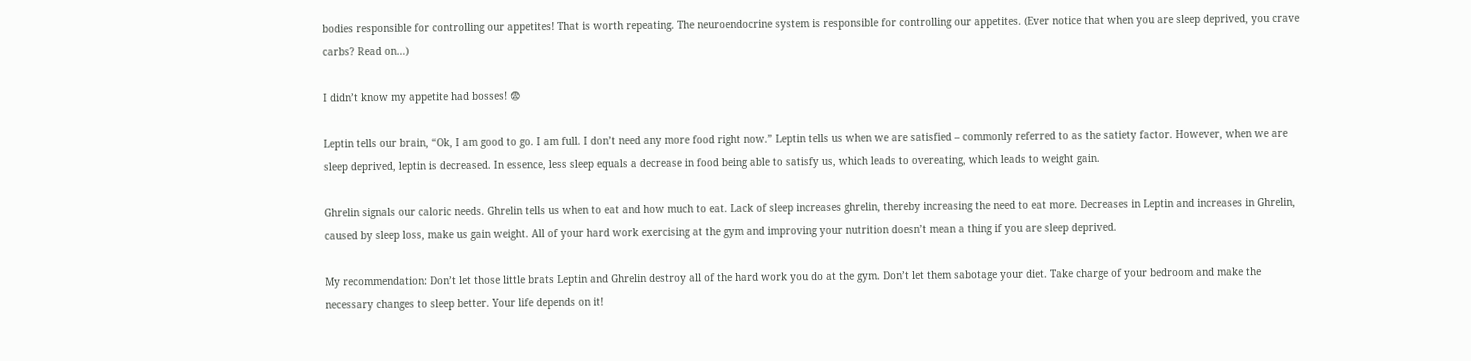bodies responsible for controlling our appetites! That is worth repeating. The neuroendocrine system is responsible for controlling our appetites. (Ever notice that when you are sleep deprived, you crave carbs? Read on…)

I didn’t know my appetite had bosses! 😨

Leptin tells our brain, “Ok, I am good to go. I am full. I don’t need any more food right now.” Leptin tells us when we are satisfied – commonly referred to as the satiety factor. However, when we are sleep deprived, leptin is decreased. In essence, less sleep equals a decrease in food being able to satisfy us, which leads to overeating, which leads to weight gain.

Ghrelin signals our caloric needs. Ghrelin tells us when to eat and how much to eat. Lack of sleep increases ghrelin, thereby increasing the need to eat more. Decreases in Leptin and increases in Ghrelin, caused by sleep loss, make us gain weight. All of your hard work exercising at the gym and improving your nutrition doesn’t mean a thing if you are sleep deprived.

My recommendation: Don’t let those little brats Leptin and Ghrelin destroy all of the hard work you do at the gym. Don’t let them sabotage your diet. Take charge of your bedroom and make the necessary changes to sleep better. Your life depends on it!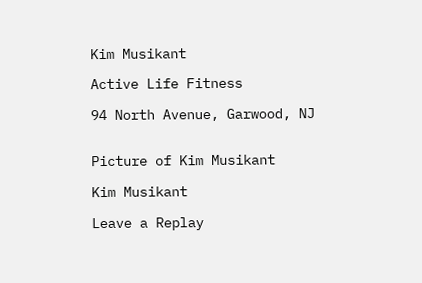Kim Musikant

Active Life Fitness

94 North Avenue, Garwood, NJ


Picture of Kim Musikant

Kim Musikant

Leave a Replay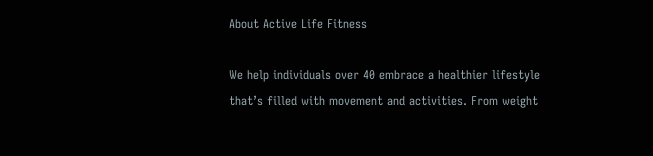About Active Life Fitness

We help individuals over 40 embrace a healthier lifestyle that’s filled with movement and activities. From weight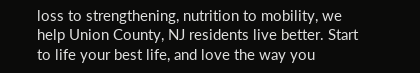loss to strengthening, nutrition to mobility, we help Union County, NJ residents live better. Start to life your best life, and love the way you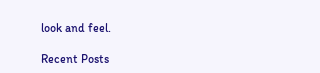look and feel.

Recent Posts